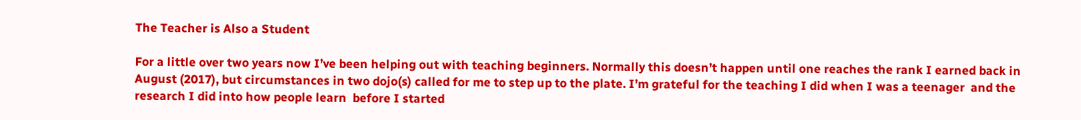The Teacher is Also a Student

For a little over two years now I’ve been helping out with teaching beginners. Normally this doesn’t happen until one reaches the rank I earned back in August (2017), but circumstances in two dojo(s) called for me to step up to the plate. I’m grateful for the teaching I did when I was a teenager  and the research I did into how people learn  before I started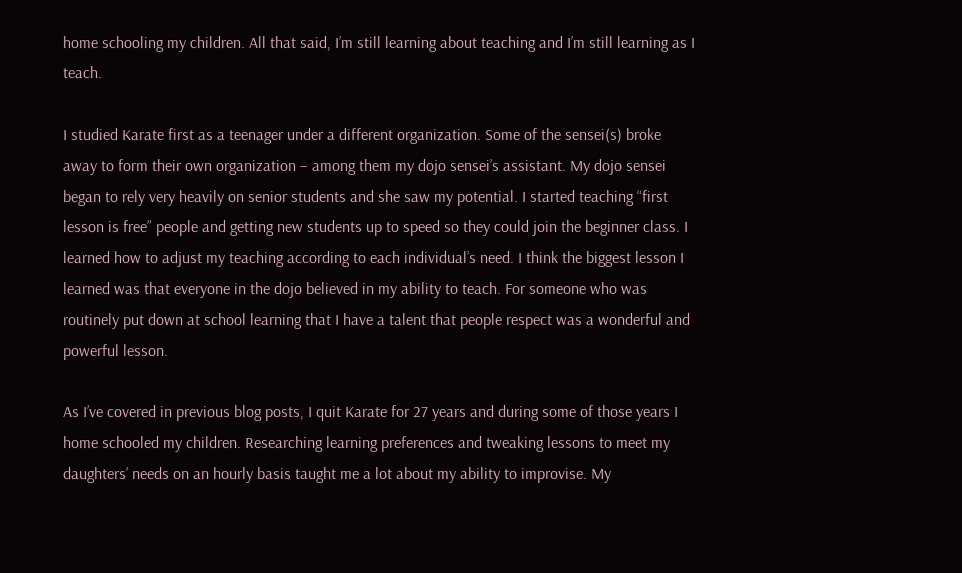home schooling my children. All that said, I’m still learning about teaching and I’m still learning as I teach.

I studied Karate first as a teenager under a different organization. Some of the sensei(s) broke away to form their own organization – among them my dojo sensei’s assistant. My dojo sensei began to rely very heavily on senior students and she saw my potential. I started teaching “first lesson is free” people and getting new students up to speed so they could join the beginner class. I learned how to adjust my teaching according to each individual’s need. I think the biggest lesson I learned was that everyone in the dojo believed in my ability to teach. For someone who was routinely put down at school learning that I have a talent that people respect was a wonderful and powerful lesson.

As I’ve covered in previous blog posts, I quit Karate for 27 years and during some of those years I home schooled my children. Researching learning preferences and tweaking lessons to meet my daughters’ needs on an hourly basis taught me a lot about my ability to improvise. My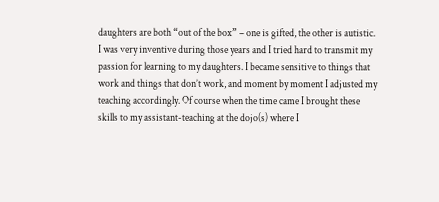daughters are both “out of the box” – one is gifted, the other is autistic. I was very inventive during those years and I tried hard to transmit my passion for learning to my daughters. I became sensitive to things that work and things that don’t work, and moment by moment I adjusted my teaching accordingly. Of course when the time came I brought these skills to my assistant-teaching at the dojo(s) where I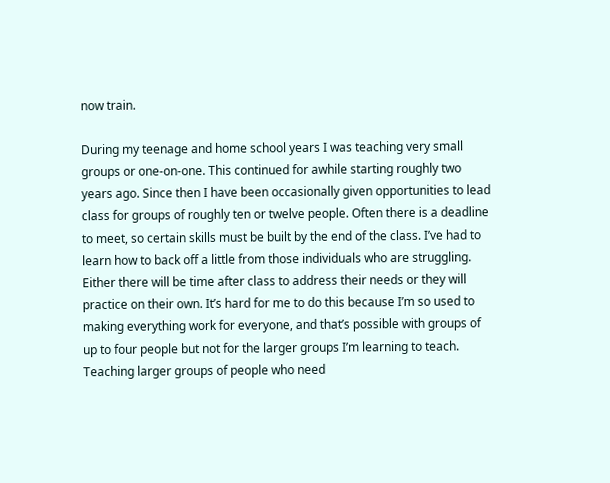now train.

During my teenage and home school years I was teaching very small groups or one-on-one. This continued for awhile starting roughly two years ago. Since then I have been occasionally given opportunities to lead class for groups of roughly ten or twelve people. Often there is a deadline to meet, so certain skills must be built by the end of the class. I’ve had to learn how to back off a little from those individuals who are struggling. Either there will be time after class to address their needs or they will practice on their own. It’s hard for me to do this because I’m so used to making everything work for everyone, and that’s possible with groups of up to four people but not for the larger groups I’m learning to teach.  Teaching larger groups of people who need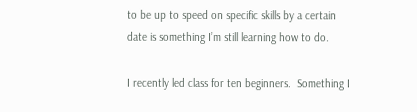to be up to speed on specific skills by a certain date is something I’m still learning how to do.

I recently led class for ten beginners.  Something I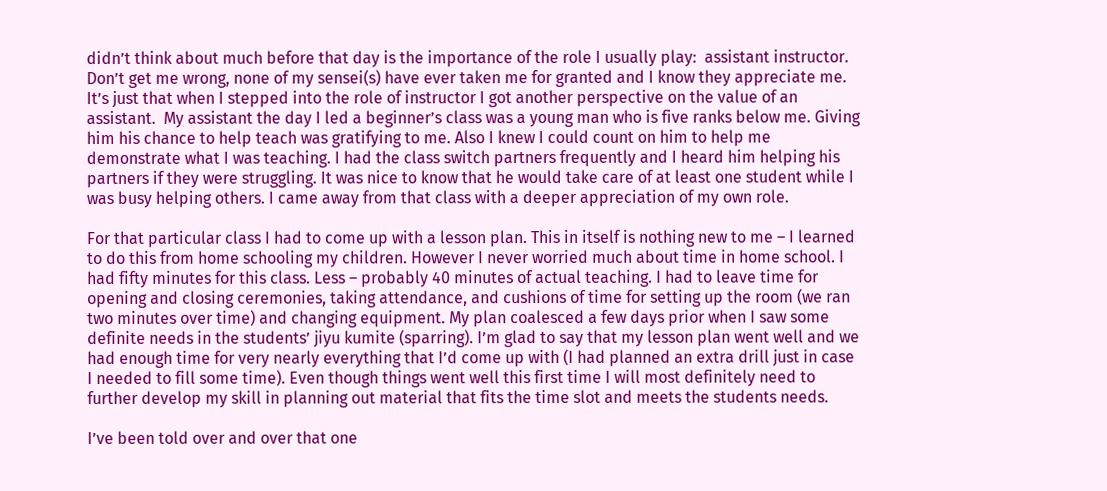didn’t think about much before that day is the importance of the role I usually play:  assistant instructor.  Don’t get me wrong, none of my sensei(s) have ever taken me for granted and I know they appreciate me.  It’s just that when I stepped into the role of instructor I got another perspective on the value of an assistant.  My assistant the day I led a beginner’s class was a young man who is five ranks below me. Giving him his chance to help teach was gratifying to me. Also I knew I could count on him to help me demonstrate what I was teaching. I had the class switch partners frequently and I heard him helping his partners if they were struggling. It was nice to know that he would take care of at least one student while I was busy helping others. I came away from that class with a deeper appreciation of my own role.

For that particular class I had to come up with a lesson plan. This in itself is nothing new to me – I learned to do this from home schooling my children. However I never worried much about time in home school. I had fifty minutes for this class. Less – probably 40 minutes of actual teaching. I had to leave time for opening and closing ceremonies, taking attendance, and cushions of time for setting up the room (we ran two minutes over time) and changing equipment. My plan coalesced a few days prior when I saw some definite needs in the students’ jiyu kumite (sparring). I’m glad to say that my lesson plan went well and we had enough time for very nearly everything that I’d come up with (I had planned an extra drill just in case I needed to fill some time). Even though things went well this first time I will most definitely need to further develop my skill in planning out material that fits the time slot and meets the students needs.

I’ve been told over and over that one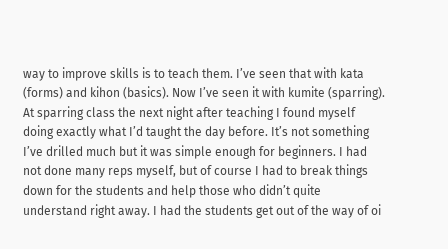way to improve skills is to teach them. I’ve seen that with kata (forms) and kihon (basics). Now I’ve seen it with kumite (sparring). At sparring class the next night after teaching I found myself doing exactly what I’d taught the day before. It’s not something I’ve drilled much but it was simple enough for beginners. I had not done many reps myself, but of course I had to break things down for the students and help those who didn’t quite understand right away. I had the students get out of the way of oi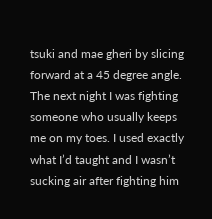tsuki and mae gheri by slicing forward at a 45 degree angle. The next night I was fighting someone who usually keeps me on my toes. I used exactly what I’d taught and I wasn’t sucking air after fighting him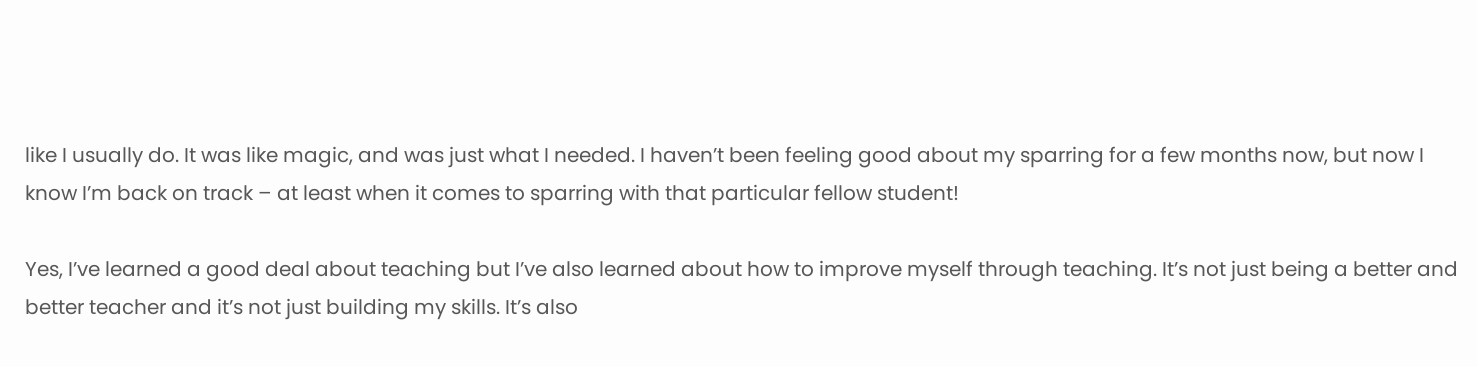like I usually do. It was like magic, and was just what I needed. I haven’t been feeling good about my sparring for a few months now, but now I know I’m back on track – at least when it comes to sparring with that particular fellow student!

Yes, I’ve learned a good deal about teaching but I’ve also learned about how to improve myself through teaching. It’s not just being a better and better teacher and it’s not just building my skills. It’s also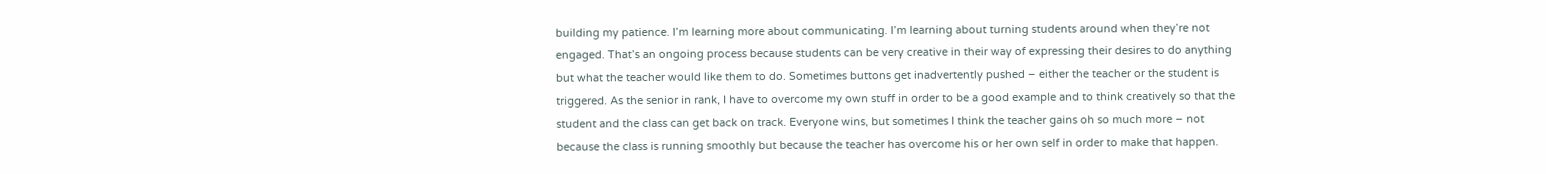building my patience. I’m learning more about communicating. I’m learning about turning students around when they’re not engaged. That’s an ongoing process because students can be very creative in their way of expressing their desires to do anything but what the teacher would like them to do. Sometimes buttons get inadvertently pushed – either the teacher or the student is triggered. As the senior in rank, I have to overcome my own stuff in order to be a good example and to think creatively so that the student and the class can get back on track. Everyone wins, but sometimes I think the teacher gains oh so much more – not because the class is running smoothly but because the teacher has overcome his or her own self in order to make that happen.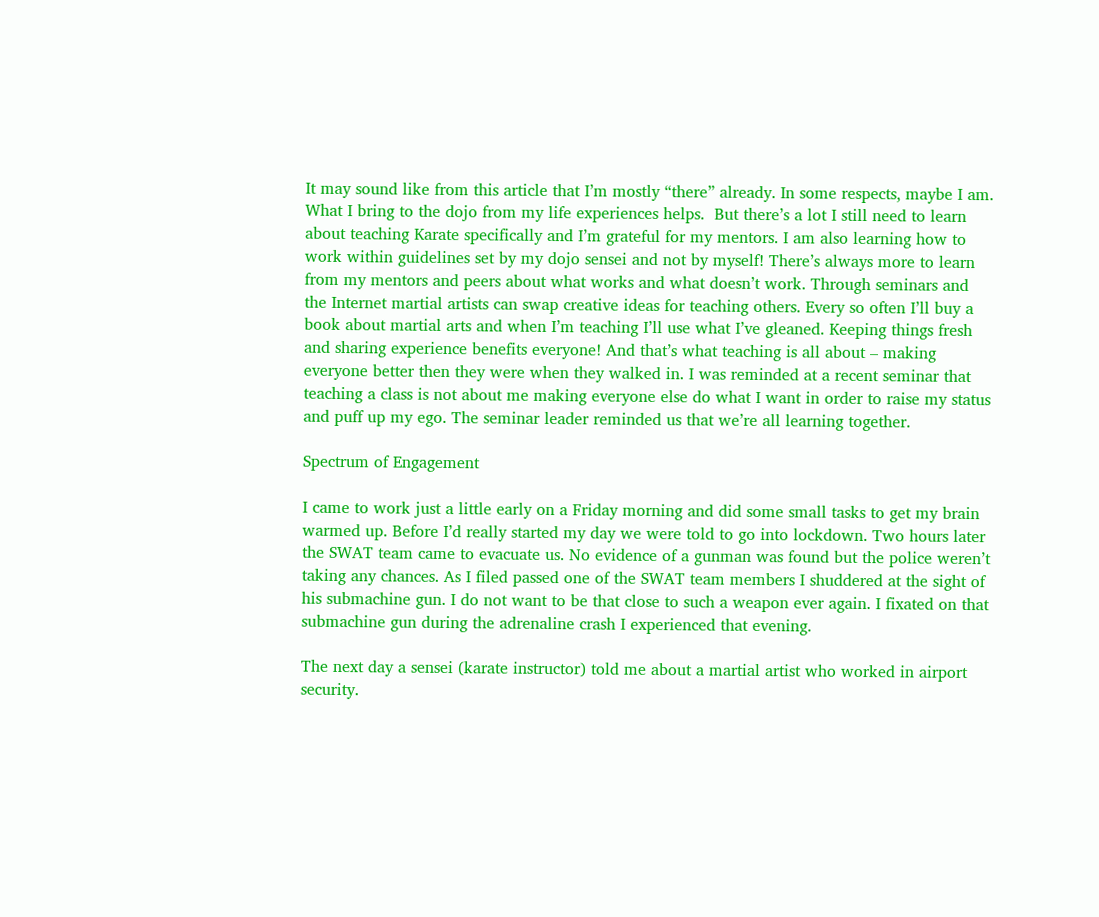It may sound like from this article that I’m mostly “there” already. In some respects, maybe I am. What I bring to the dojo from my life experiences helps.  But there’s a lot I still need to learn about teaching Karate specifically and I’m grateful for my mentors. I am also learning how to work within guidelines set by my dojo sensei and not by myself! There’s always more to learn from my mentors and peers about what works and what doesn’t work. Through seminars and the Internet martial artists can swap creative ideas for teaching others. Every so often I’ll buy a book about martial arts and when I’m teaching I’ll use what I’ve gleaned. Keeping things fresh and sharing experience benefits everyone! And that’s what teaching is all about – making everyone better then they were when they walked in. I was reminded at a recent seminar that teaching a class is not about me making everyone else do what I want in order to raise my status and puff up my ego. The seminar leader reminded us that we’re all learning together.

Spectrum of Engagement

I came to work just a little early on a Friday morning and did some small tasks to get my brain warmed up. Before I’d really started my day we were told to go into lockdown. Two hours later the SWAT team came to evacuate us. No evidence of a gunman was found but the police weren’t taking any chances. As I filed passed one of the SWAT team members I shuddered at the sight of his submachine gun. I do not want to be that close to such a weapon ever again. I fixated on that submachine gun during the adrenaline crash I experienced that evening.

The next day a sensei (karate instructor) told me about a martial artist who worked in airport security.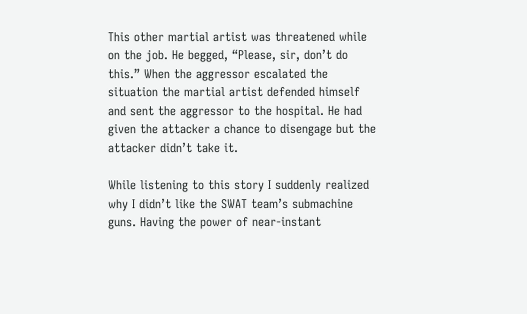This other martial artist was threatened while on the job. He begged, “Please, sir, don’t do this.” When the aggressor escalated the situation the martial artist defended himself and sent the aggressor to the hospital. He had given the attacker a chance to disengage but the attacker didn’t take it.

While listening to this story I suddenly realized why I didn’t like the SWAT team’s submachine guns. Having the power of near-instant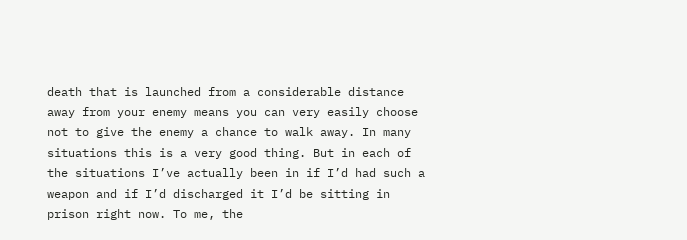death that is launched from a considerable distance away from your enemy means you can very easily choose not to give the enemy a chance to walk away. In many situations this is a very good thing. But in each of the situations I’ve actually been in if I’d had such a weapon and if I’d discharged it I’d be sitting in prison right now. To me, the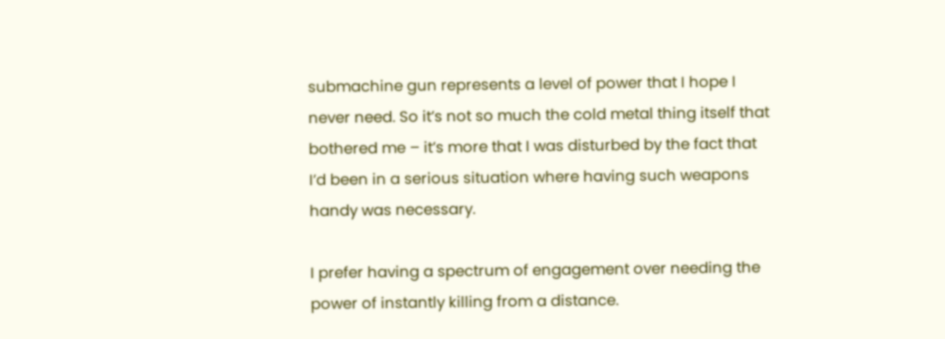submachine gun represents a level of power that I hope I never need. So it’s not so much the cold metal thing itself that bothered me – it’s more that I was disturbed by the fact that I’d been in a serious situation where having such weapons handy was necessary.

I prefer having a spectrum of engagement over needing the power of instantly killing from a distance.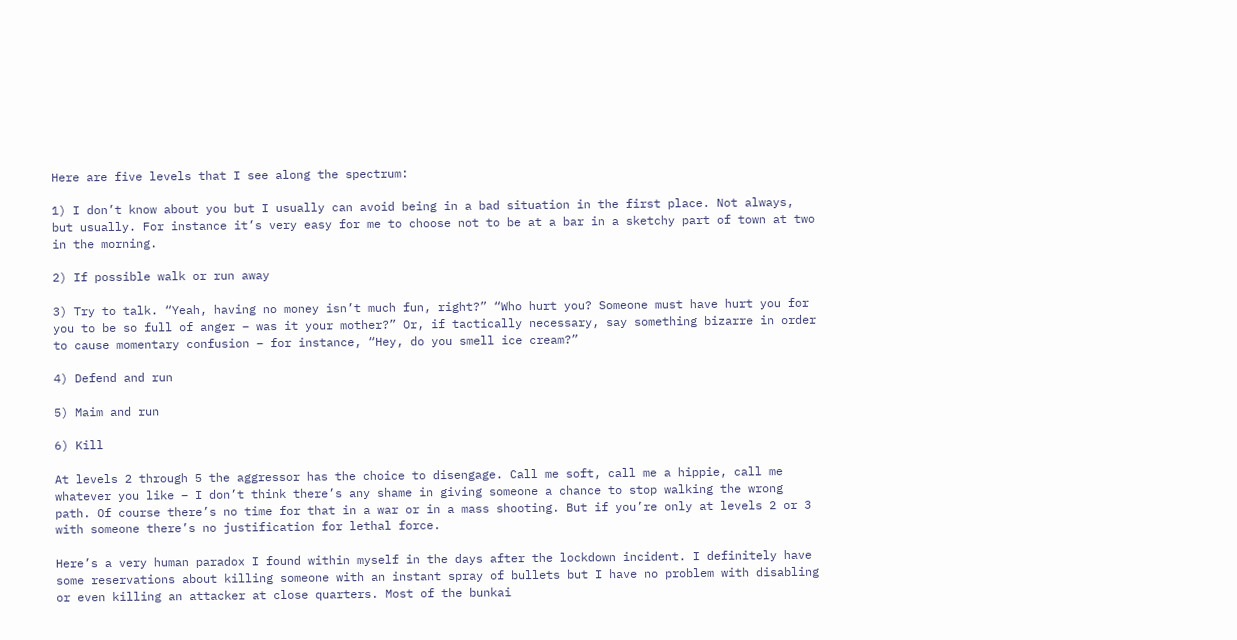Here are five levels that I see along the spectrum:

1) I don’t know about you but I usually can avoid being in a bad situation in the first place. Not always, but usually. For instance it’s very easy for me to choose not to be at a bar in a sketchy part of town at two in the morning.

2) If possible walk or run away

3) Try to talk. “Yeah, having no money isn’t much fun, right?” “Who hurt you? Someone must have hurt you for you to be so full of anger – was it your mother?” Or, if tactically necessary, say something bizarre in order to cause momentary confusion – for instance, “Hey, do you smell ice cream?”

4) Defend and run

5) Maim and run

6) Kill

At levels 2 through 5 the aggressor has the choice to disengage. Call me soft, call me a hippie, call me whatever you like – I don’t think there’s any shame in giving someone a chance to stop walking the wrong path. Of course there’s no time for that in a war or in a mass shooting. But if you’re only at levels 2 or 3 with someone there’s no justification for lethal force.

Here’s a very human paradox I found within myself in the days after the lockdown incident. I definitely have some reservations about killing someone with an instant spray of bullets but I have no problem with disabling or even killing an attacker at close quarters. Most of the bunkai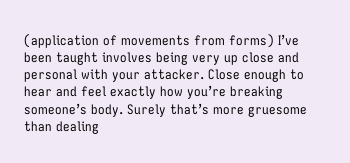(application of movements from forms) I’ve been taught involves being very up close and personal with your attacker. Close enough to hear and feel exactly how you’re breaking someone’s body. Surely that’s more gruesome than dealing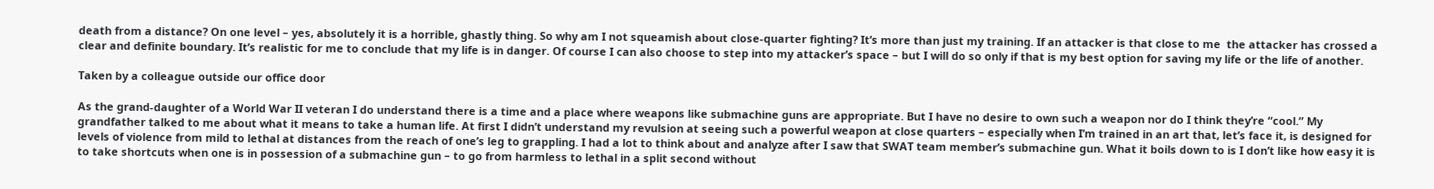death from a distance? On one level – yes, absolutely it is a horrible, ghastly thing. So why am I not squeamish about close-quarter fighting? It’s more than just my training. If an attacker is that close to me  the attacker has crossed a clear and definite boundary. It’s realistic for me to conclude that my life is in danger. Of course I can also choose to step into my attacker’s space – but I will do so only if that is my best option for saving my life or the life of another.

Taken by a colleague outside our office door

As the grand-daughter of a World War II veteran I do understand there is a time and a place where weapons like submachine guns are appropriate. But I have no desire to own such a weapon nor do I think they’re “cool.” My grandfather talked to me about what it means to take a human life. At first I didn’t understand my revulsion at seeing such a powerful weapon at close quarters – especially when I’m trained in an art that, let’s face it, is designed for levels of violence from mild to lethal at distances from the reach of one’s leg to grappling. I had a lot to think about and analyze after I saw that SWAT team member’s submachine gun. What it boils down to is I don’t like how easy it is to take shortcuts when one is in possession of a submachine gun – to go from harmless to lethal in a split second without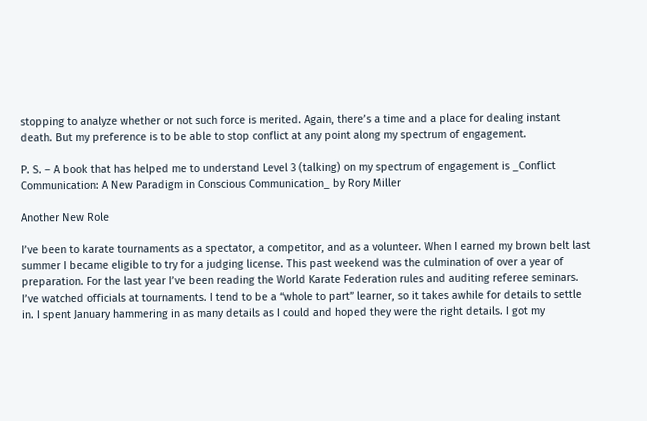stopping to analyze whether or not such force is merited. Again, there’s a time and a place for dealing instant death. But my preference is to be able to stop conflict at any point along my spectrum of engagement.

P. S. – A book that has helped me to understand Level 3 (talking) on my spectrum of engagement is _Conflict Communication: A New Paradigm in Conscious Communication_ by Rory Miller

Another New Role

I’ve been to karate tournaments as a spectator, a competitor, and as a volunteer. When I earned my brown belt last summer I became eligible to try for a judging license. This past weekend was the culmination of over a year of preparation. For the last year I’ve been reading the World Karate Federation rules and auditing referee seminars. I’ve watched officials at tournaments. I tend to be a “whole to part” learner, so it takes awhile for details to settle in. I spent January hammering in as many details as I could and hoped they were the right details. I got my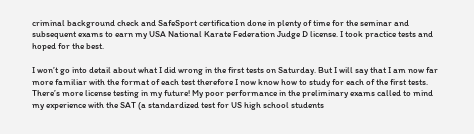criminal background check and SafeSport certification done in plenty of time for the seminar and subsequent exams to earn my USA National Karate Federation Judge D license. I took practice tests and hoped for the best.

I won’t go into detail about what I did wrong in the first tests on Saturday. But I will say that I am now far more familiar with the format of each test therefore I now know how to study for each of the first tests. There’s more license testing in my future! My poor performance in the preliminary exams called to mind my experience with the SAT (a standardized test for US high school students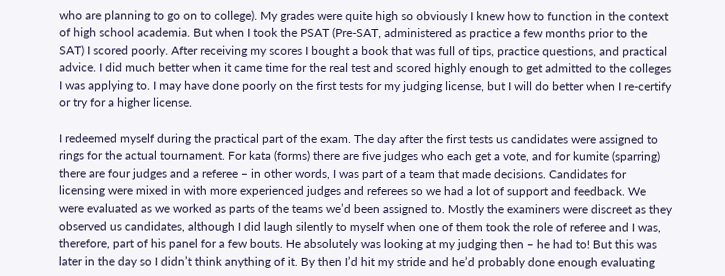who are planning to go on to college). My grades were quite high so obviously I knew how to function in the context of high school academia. But when I took the PSAT (Pre-SAT, administered as practice a few months prior to the SAT) I scored poorly. After receiving my scores I bought a book that was full of tips, practice questions, and practical advice. I did much better when it came time for the real test and scored highly enough to get admitted to the colleges I was applying to. I may have done poorly on the first tests for my judging license, but I will do better when I re-certify or try for a higher license.

I redeemed myself during the practical part of the exam. The day after the first tests us candidates were assigned to rings for the actual tournament. For kata (forms) there are five judges who each get a vote, and for kumite (sparring) there are four judges and a referee – in other words, I was part of a team that made decisions. Candidates for licensing were mixed in with more experienced judges and referees so we had a lot of support and feedback. We were evaluated as we worked as parts of the teams we’d been assigned to. Mostly the examiners were discreet as they observed us candidates, although I did laugh silently to myself when one of them took the role of referee and I was, therefore, part of his panel for a few bouts. He absolutely was looking at my judging then – he had to! But this was later in the day so I didn’t think anything of it. By then I’d hit my stride and he’d probably done enough evaluating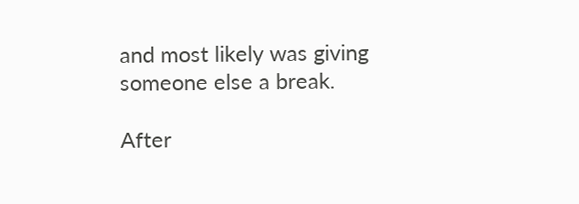and most likely was giving someone else a break.

After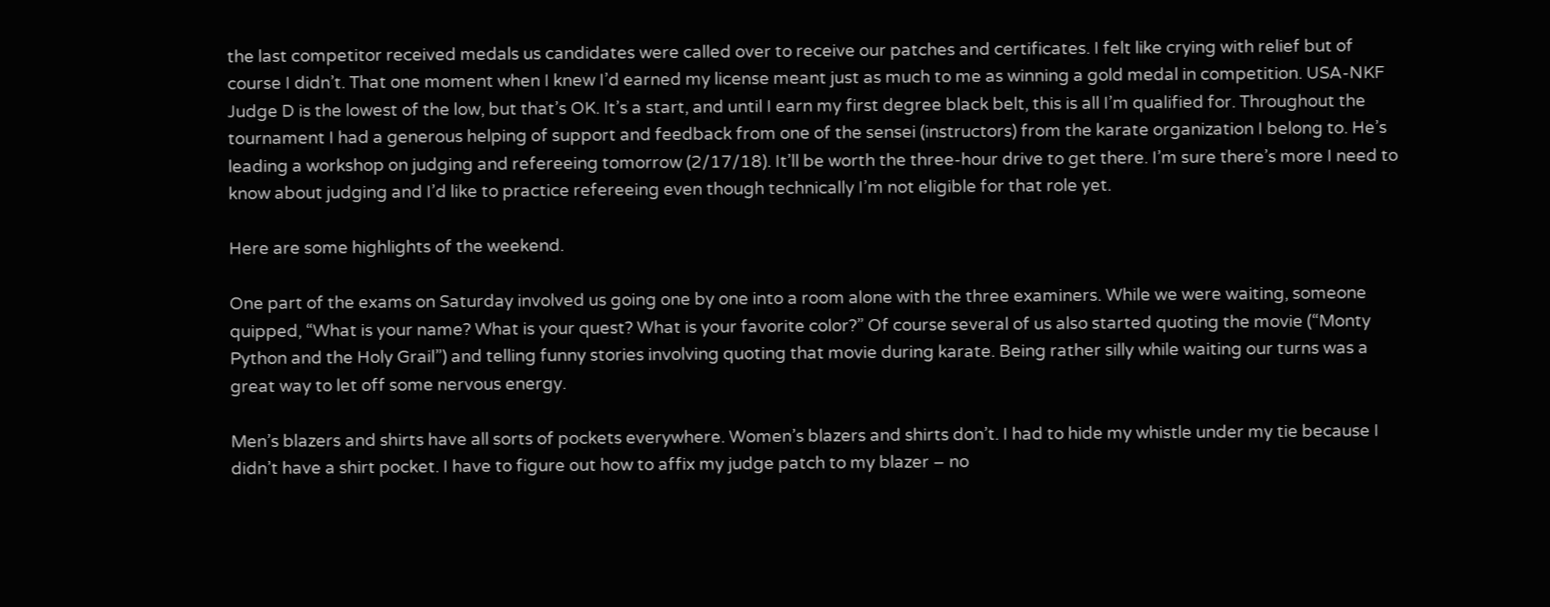the last competitor received medals us candidates were called over to receive our patches and certificates. I felt like crying with relief but of course I didn’t. That one moment when I knew I’d earned my license meant just as much to me as winning a gold medal in competition. USA-NKF Judge D is the lowest of the low, but that’s OK. It’s a start, and until I earn my first degree black belt, this is all I’m qualified for. Throughout the tournament I had a generous helping of support and feedback from one of the sensei (instructors) from the karate organization I belong to. He’s leading a workshop on judging and refereeing tomorrow (2/17/18). It’ll be worth the three-hour drive to get there. I’m sure there’s more I need to know about judging and I’d like to practice refereeing even though technically I’m not eligible for that role yet.

Here are some highlights of the weekend.

One part of the exams on Saturday involved us going one by one into a room alone with the three examiners. While we were waiting, someone quipped, “What is your name? What is your quest? What is your favorite color?” Of course several of us also started quoting the movie (“Monty Python and the Holy Grail”) and telling funny stories involving quoting that movie during karate. Being rather silly while waiting our turns was a great way to let off some nervous energy.

Men’s blazers and shirts have all sorts of pockets everywhere. Women’s blazers and shirts don’t. I had to hide my whistle under my tie because I didn’t have a shirt pocket. I have to figure out how to affix my judge patch to my blazer – no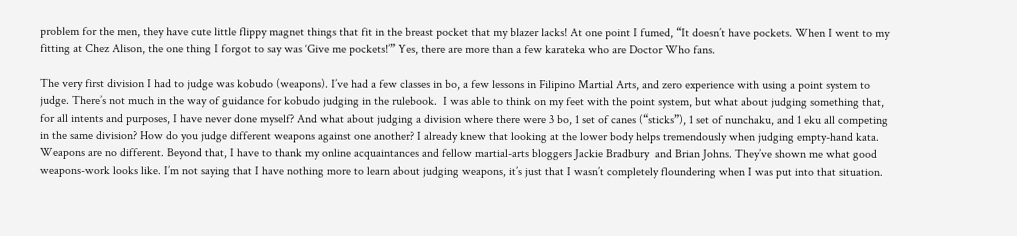problem for the men, they have cute little flippy magnet things that fit in the breast pocket that my blazer lacks! At one point I fumed, “It doesn’t have pockets. When I went to my fitting at Chez Alison, the one thing I forgot to say was ‘Give me pockets!’” Yes, there are more than a few karateka who are Doctor Who fans.

The very first division I had to judge was kobudo (weapons). I’ve had a few classes in bo, a few lessons in Filipino Martial Arts, and zero experience with using a point system to judge. There’s not much in the way of guidance for kobudo judging in the rulebook.  I was able to think on my feet with the point system, but what about judging something that, for all intents and purposes, I have never done myself? And what about judging a division where there were 3 bo, 1 set of canes (“sticks”), 1 set of nunchaku, and 1 eku all competing in the same division? How do you judge different weapons against one another? I already knew that looking at the lower body helps tremendously when judging empty-hand kata. Weapons are no different. Beyond that, I have to thank my online acquaintances and fellow martial-arts bloggers Jackie Bradbury  and Brian Johns. They’ve shown me what good weapons-work looks like. I’m not saying that I have nothing more to learn about judging weapons, it’s just that I wasn’t completely floundering when I was put into that situation.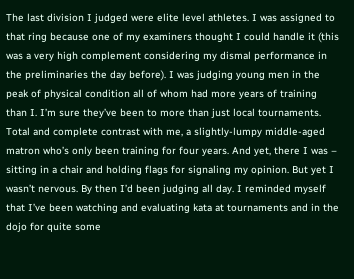The last division I judged were elite level athletes. I was assigned to that ring because one of my examiners thought I could handle it (this was a very high complement considering my dismal performance in the preliminaries the day before). I was judging young men in the peak of physical condition all of whom had more years of training than I. I’m sure they’ve been to more than just local tournaments. Total and complete contrast with me, a slightly-lumpy middle-aged matron who’s only been training for four years. And yet, there I was – sitting in a chair and holding flags for signaling my opinion. But yet I wasn’t nervous. By then I’d been judging all day. I reminded myself that I’ve been watching and evaluating kata at tournaments and in the dojo for quite some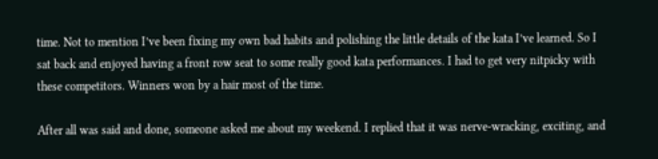time. Not to mention I’ve been fixing my own bad habits and polishing the little details of the kata I’ve learned. So I sat back and enjoyed having a front row seat to some really good kata performances. I had to get very nitpicky with these competitors. Winners won by a hair most of the time.

After all was said and done, someone asked me about my weekend. I replied that it was nerve-wracking, exciting, and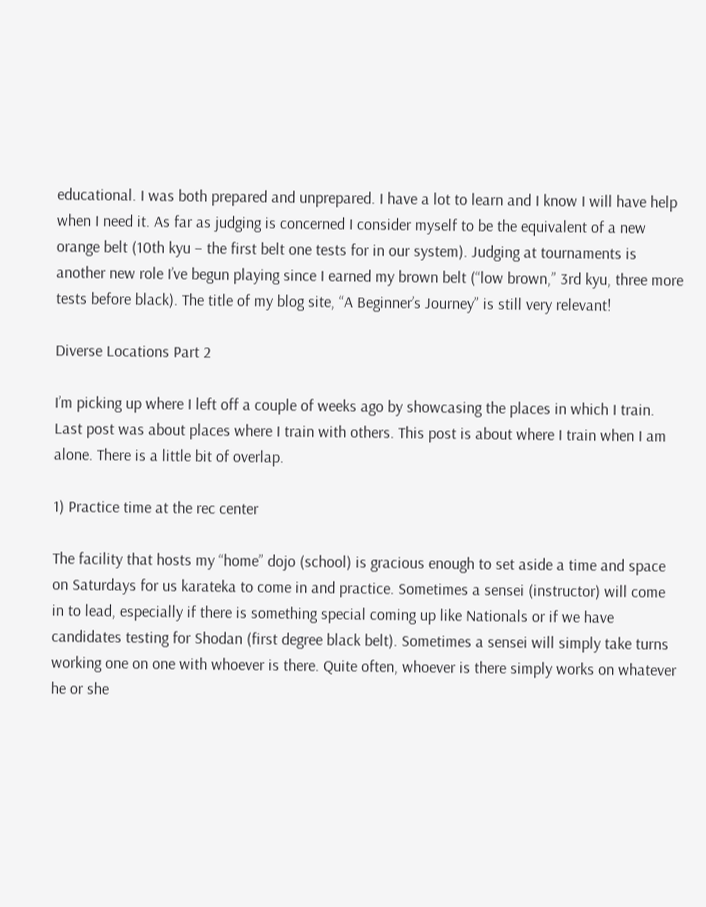educational. I was both prepared and unprepared. I have a lot to learn and I know I will have help when I need it. As far as judging is concerned I consider myself to be the equivalent of a new orange belt (10th kyu – the first belt one tests for in our system). Judging at tournaments is another new role I’ve begun playing since I earned my brown belt (“low brown,” 3rd kyu, three more tests before black). The title of my blog site, “A Beginner’s Journey” is still very relevant!

Diverse Locations Part 2

I’m picking up where I left off a couple of weeks ago by showcasing the places in which I train. Last post was about places where I train with others. This post is about where I train when I am alone. There is a little bit of overlap.

1) Practice time at the rec center

The facility that hosts my “home” dojo (school) is gracious enough to set aside a time and space on Saturdays for us karateka to come in and practice. Sometimes a sensei (instructor) will come in to lead, especially if there is something special coming up like Nationals or if we have candidates testing for Shodan (first degree black belt). Sometimes a sensei will simply take turns working one on one with whoever is there. Quite often, whoever is there simply works on whatever he or she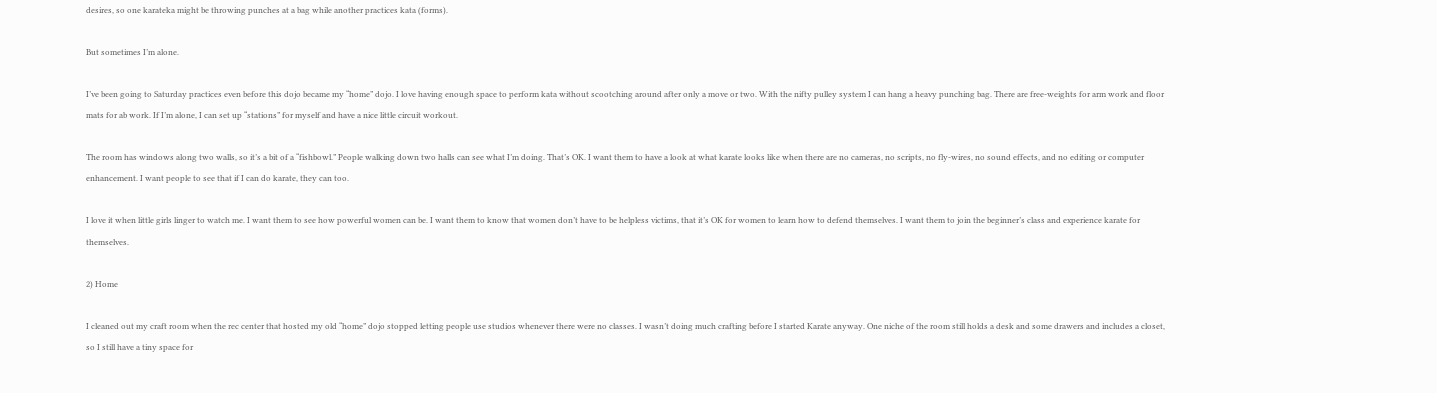desires, so one karateka might be throwing punches at a bag while another practices kata (forms).

But sometimes I’m alone.

I’ve been going to Saturday practices even before this dojo became my “home” dojo. I love having enough space to perform kata without scootching around after only a move or two. With the nifty pulley system I can hang a heavy punching bag. There are free-weights for arm work and floor mats for ab work. If I’m alone, I can set up “stations” for myself and have a nice little circuit workout.

The room has windows along two walls, so it’s a bit of a “fishbowl.” People walking down two halls can see what I’m doing. That’s OK. I want them to have a look at what karate looks like when there are no cameras, no scripts, no fly-wires, no sound effects, and no editing or computer enhancement. I want people to see that if I can do karate, they can too.

I love it when little girls linger to watch me. I want them to see how powerful women can be. I want them to know that women don’t have to be helpless victims, that it’s OK for women to learn how to defend themselves. I want them to join the beginner’s class and experience karate for themselves.

2) Home

I cleaned out my craft room when the rec center that hosted my old “home” dojo stopped letting people use studios whenever there were no classes. I wasn’t doing much crafting before I started Karate anyway. One niche of the room still holds a desk and some drawers and includes a closet, so I still have a tiny space for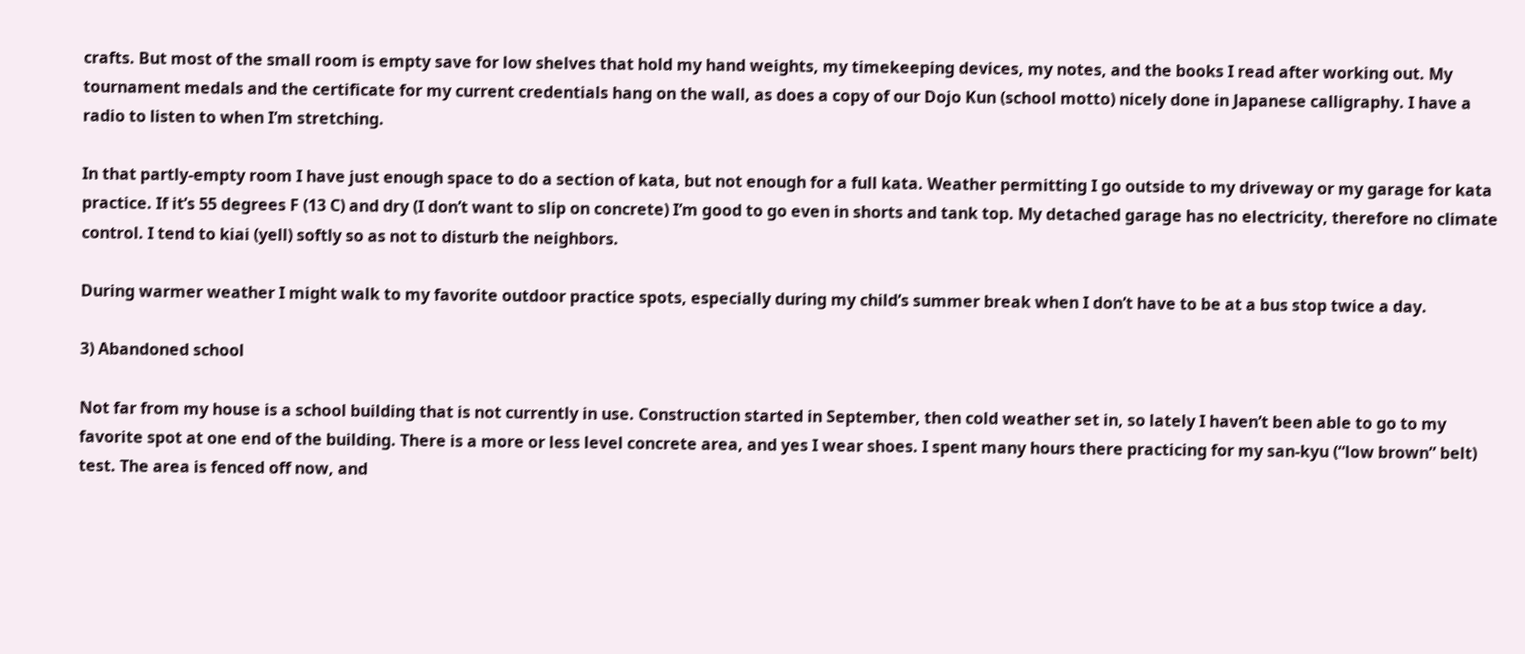crafts. But most of the small room is empty save for low shelves that hold my hand weights, my timekeeping devices, my notes, and the books I read after working out. My tournament medals and the certificate for my current credentials hang on the wall, as does a copy of our Dojo Kun (school motto) nicely done in Japanese calligraphy. I have a radio to listen to when I’m stretching.

In that partly-empty room I have just enough space to do a section of kata, but not enough for a full kata. Weather permitting I go outside to my driveway or my garage for kata practice. If it’s 55 degrees F (13 C) and dry (I don’t want to slip on concrete) I’m good to go even in shorts and tank top. My detached garage has no electricity, therefore no climate control. I tend to kiai (yell) softly so as not to disturb the neighbors.

During warmer weather I might walk to my favorite outdoor practice spots, especially during my child’s summer break when I don’t have to be at a bus stop twice a day.

3) Abandoned school

Not far from my house is a school building that is not currently in use. Construction started in September, then cold weather set in, so lately I haven’t been able to go to my favorite spot at one end of the building. There is a more or less level concrete area, and yes I wear shoes. I spent many hours there practicing for my san-kyu (“low brown” belt) test. The area is fenced off now, and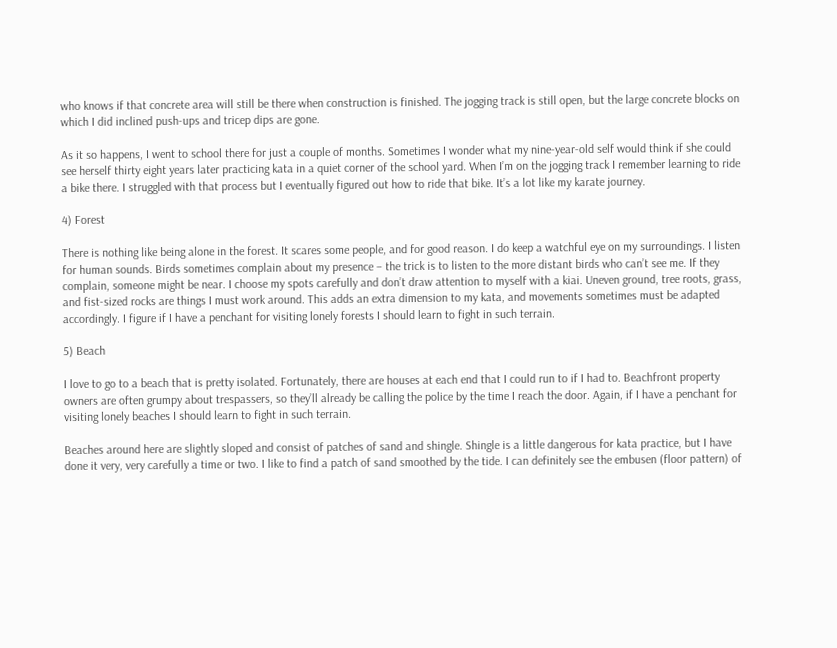who knows if that concrete area will still be there when construction is finished. The jogging track is still open, but the large concrete blocks on which I did inclined push-ups and tricep dips are gone.

As it so happens, I went to school there for just a couple of months. Sometimes I wonder what my nine-year-old self would think if she could see herself thirty eight years later practicing kata in a quiet corner of the school yard. When I’m on the jogging track I remember learning to ride a bike there. I struggled with that process but I eventually figured out how to ride that bike. It’s a lot like my karate journey.

4) Forest

There is nothing like being alone in the forest. It scares some people, and for good reason. I do keep a watchful eye on my surroundings. I listen for human sounds. Birds sometimes complain about my presence – the trick is to listen to the more distant birds who can’t see me. If they complain, someone might be near. I choose my spots carefully and don’t draw attention to myself with a kiai. Uneven ground, tree roots, grass, and fist-sized rocks are things I must work around. This adds an extra dimension to my kata, and movements sometimes must be adapted accordingly. I figure if I have a penchant for visiting lonely forests I should learn to fight in such terrain.

5) Beach

I love to go to a beach that is pretty isolated. Fortunately, there are houses at each end that I could run to if I had to. Beachfront property owners are often grumpy about trespassers, so they’ll already be calling the police by the time I reach the door. Again, if I have a penchant for visiting lonely beaches I should learn to fight in such terrain.

Beaches around here are slightly sloped and consist of patches of sand and shingle. Shingle is a little dangerous for kata practice, but I have done it very, very carefully a time or two. I like to find a patch of sand smoothed by the tide. I can definitely see the embusen (floor pattern) of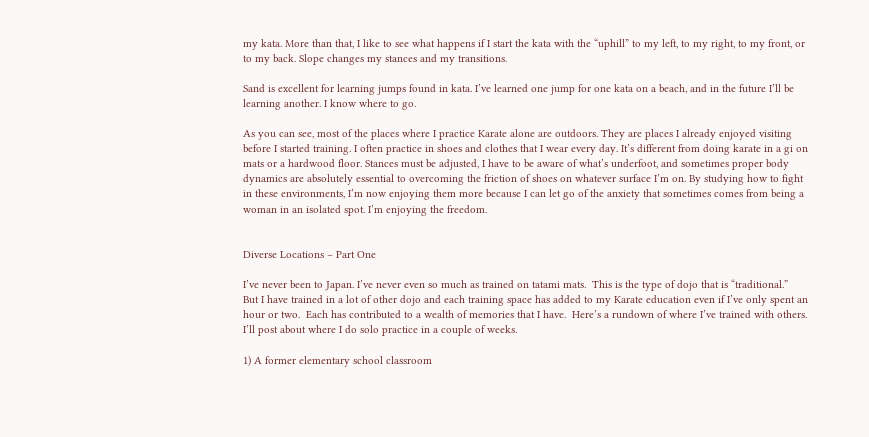my kata. More than that, I like to see what happens if I start the kata with the “uphill” to my left, to my right, to my front, or to my back. Slope changes my stances and my transitions.

Sand is excellent for learning jumps found in kata. I’ve learned one jump for one kata on a beach, and in the future I’ll be learning another. I know where to go.

As you can see, most of the places where I practice Karate alone are outdoors. They are places I already enjoyed visiting before I started training. I often practice in shoes and clothes that I wear every day. It’s different from doing karate in a gi on mats or a hardwood floor. Stances must be adjusted, I have to be aware of what’s underfoot, and sometimes proper body dynamics are absolutely essential to overcoming the friction of shoes on whatever surface I’m on. By studying how to fight in these environments, I’m now enjoying them more because I can let go of the anxiety that sometimes comes from being a woman in an isolated spot. I’m enjoying the freedom.


Diverse Locations – Part One

I’ve never been to Japan. I’ve never even so much as trained on tatami mats.  This is the type of dojo that is “traditional.”  But I have trained in a lot of other dojo and each training space has added to my Karate education even if I’ve only spent an hour or two.  Each has contributed to a wealth of memories that I have.  Here’s a rundown of where I’ve trained with others. I’ll post about where I do solo practice in a couple of weeks.

1) A former elementary school classroom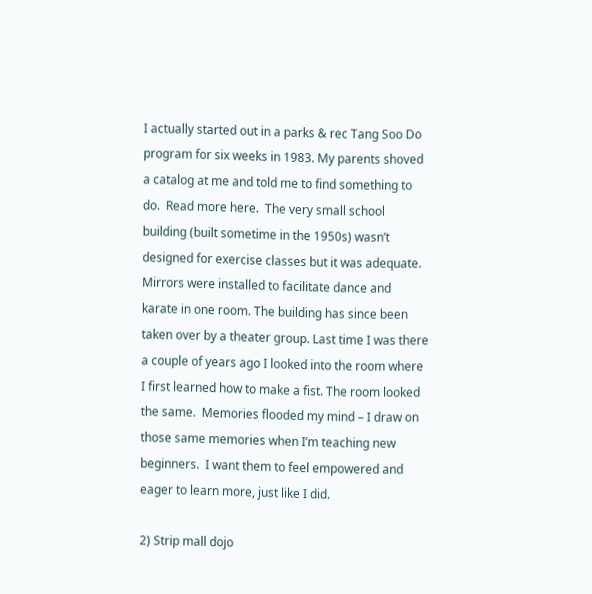I actually started out in a parks & rec Tang Soo Do program for six weeks in 1983. My parents shoved a catalog at me and told me to find something to do.  Read more here.  The very small school building (built sometime in the 1950s) wasn’t designed for exercise classes but it was adequate.  Mirrors were installed to facilitate dance and karate in one room. The building has since been taken over by a theater group. Last time I was there a couple of years ago I looked into the room where I first learned how to make a fist. The room looked the same.  Memories flooded my mind – I draw on those same memories when I’m teaching new beginners.  I want them to feel empowered and eager to learn more, just like I did.

2) Strip mall dojo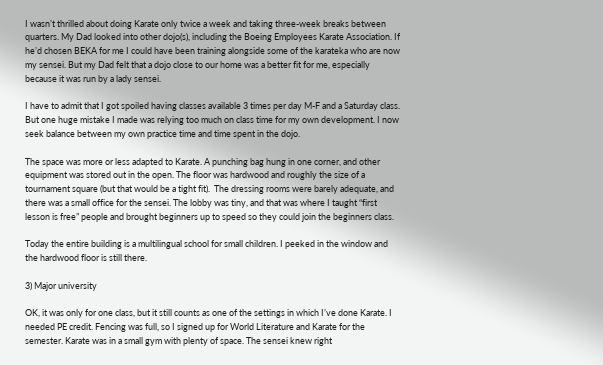I wasn’t thrilled about doing Karate only twice a week and taking three-week breaks between quarters. My Dad looked into other dojo(s), including the Boeing Employees Karate Association. If he’d chosen BEKA for me I could have been training alongside some of the karateka who are now my sensei. But my Dad felt that a dojo close to our home was a better fit for me, especially because it was run by a lady sensei.

I have to admit that I got spoiled having classes available 3 times per day M-F and a Saturday class. But one huge mistake I made was relying too much on class time for my own development. I now seek balance between my own practice time and time spent in the dojo.

The space was more or less adapted to Karate. A punching bag hung in one corner, and other equipment was stored out in the open. The floor was hardwood and roughly the size of a tournament square (but that would be a tight fit).  The dressing rooms were barely adequate, and there was a small office for the sensei. The lobby was tiny, and that was where I taught “first lesson is free” people and brought beginners up to speed so they could join the beginners class.

Today the entire building is a multilingual school for small children. I peeked in the window and the hardwood floor is still there.

3) Major university

OK, it was only for one class, but it still counts as one of the settings in which I’ve done Karate. I needed PE credit. Fencing was full, so I signed up for World Literature and Karate for the semester. Karate was in a small gym with plenty of space. The sensei knew right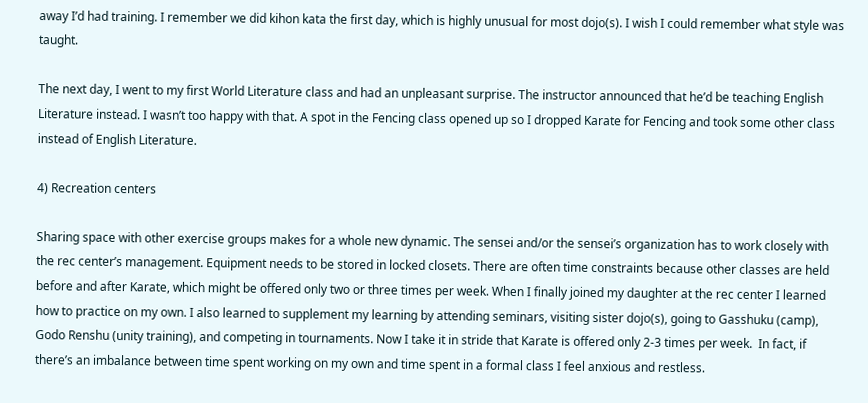away I’d had training. I remember we did kihon kata the first day, which is highly unusual for most dojo(s). I wish I could remember what style was taught.

The next day, I went to my first World Literature class and had an unpleasant surprise. The instructor announced that he’d be teaching English Literature instead. I wasn’t too happy with that. A spot in the Fencing class opened up so I dropped Karate for Fencing and took some other class instead of English Literature.

4) Recreation centers

Sharing space with other exercise groups makes for a whole new dynamic. The sensei and/or the sensei’s organization has to work closely with the rec center’s management. Equipment needs to be stored in locked closets. There are often time constraints because other classes are held before and after Karate, which might be offered only two or three times per week. When I finally joined my daughter at the rec center I learned how to practice on my own. I also learned to supplement my learning by attending seminars, visiting sister dojo(s), going to Gasshuku (camp), Godo Renshu (unity training), and competing in tournaments. Now I take it in stride that Karate is offered only 2-3 times per week.  In fact, if there’s an imbalance between time spent working on my own and time spent in a formal class I feel anxious and restless.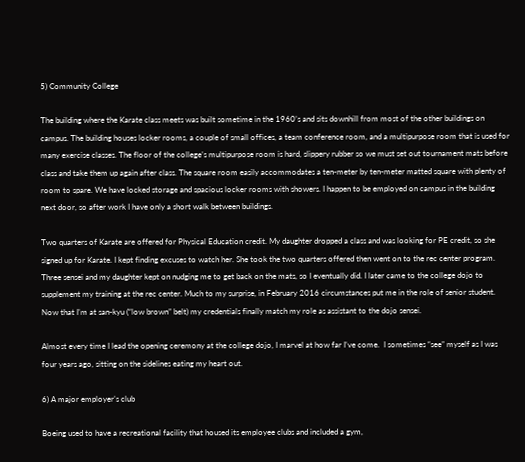5) Community College

The building where the Karate class meets was built sometime in the 1960’s and sits downhill from most of the other buildings on campus. The building houses locker rooms, a couple of small offices, a team conference room, and a multipurpose room that is used for many exercise classes. The floor of the college’s multipurpose room is hard, slippery rubber so we must set out tournament mats before class and take them up again after class. The square room easily accommodates a ten-meter by ten-meter matted square with plenty of room to spare. We have locked storage and spacious locker rooms with showers. I happen to be employed on campus in the building next door, so after work I have only a short walk between buildings.

Two quarters of Karate are offered for Physical Education credit. My daughter dropped a class and was looking for PE credit, so she signed up for Karate. I kept finding excuses to watch her. She took the two quarters offered then went on to the rec center program. Three sensei and my daughter kept on nudging me to get back on the mats, so I eventually did. I later came to the college dojo to supplement my training at the rec center. Much to my surprise, in February 2016 circumstances put me in the role of senior student. Now that I’m at san-kyu (“low brown” belt) my credentials finally match my role as assistant to the dojo sensei.

Almost every time I lead the opening ceremony at the college dojo, I marvel at how far I’ve come.  I sometimes “see” myself as I was four years ago, sitting on the sidelines eating my heart out.

6) A major employer’s club

Boeing used to have a recreational facility that housed its employee clubs and included a gym,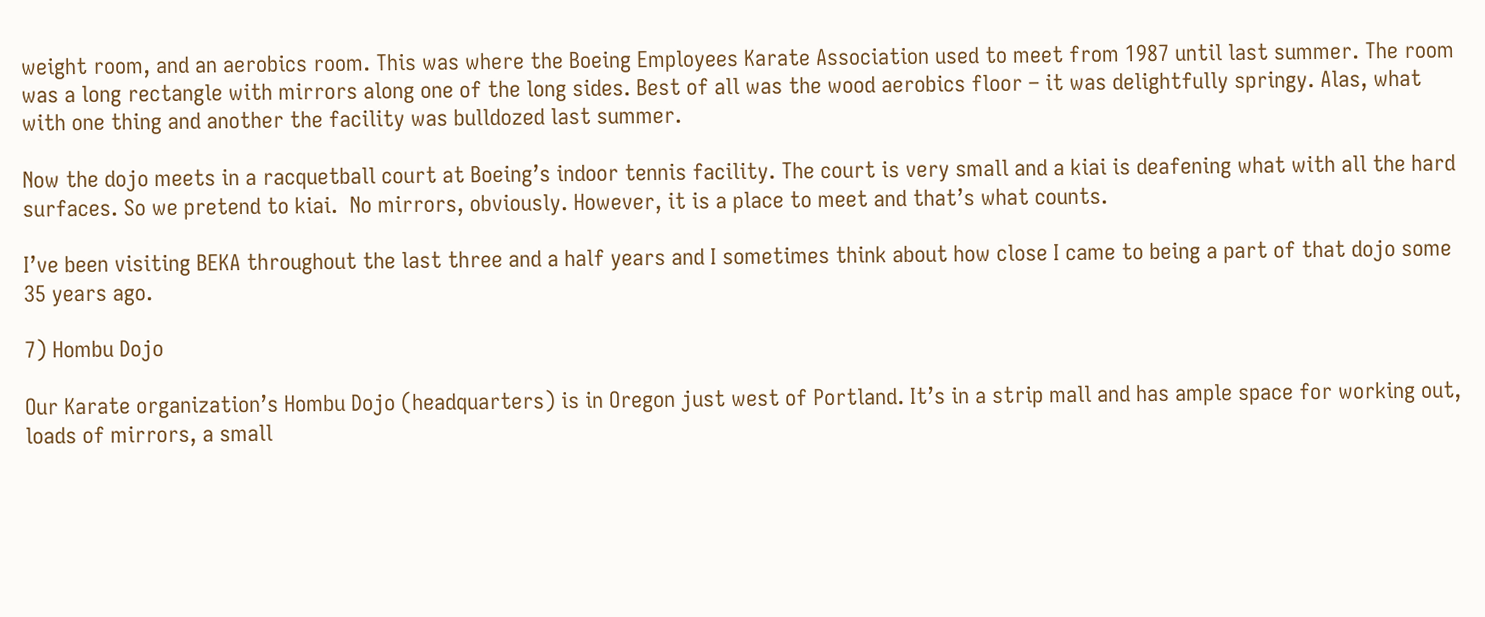weight room, and an aerobics room. This was where the Boeing Employees Karate Association used to meet from 1987 until last summer. The room was a long rectangle with mirrors along one of the long sides. Best of all was the wood aerobics floor – it was delightfully springy. Alas, what with one thing and another the facility was bulldozed last summer.

Now the dojo meets in a racquetball court at Boeing’s indoor tennis facility. The court is very small and a kiai is deafening what with all the hard surfaces. So we pretend to kiai.  No mirrors, obviously. However, it is a place to meet and that’s what counts.

I’ve been visiting BEKA throughout the last three and a half years and I sometimes think about how close I came to being a part of that dojo some 35 years ago.

7) Hombu Dojo

Our Karate organization’s Hombu Dojo (headquarters) is in Oregon just west of Portland. It’s in a strip mall and has ample space for working out, loads of mirrors, a small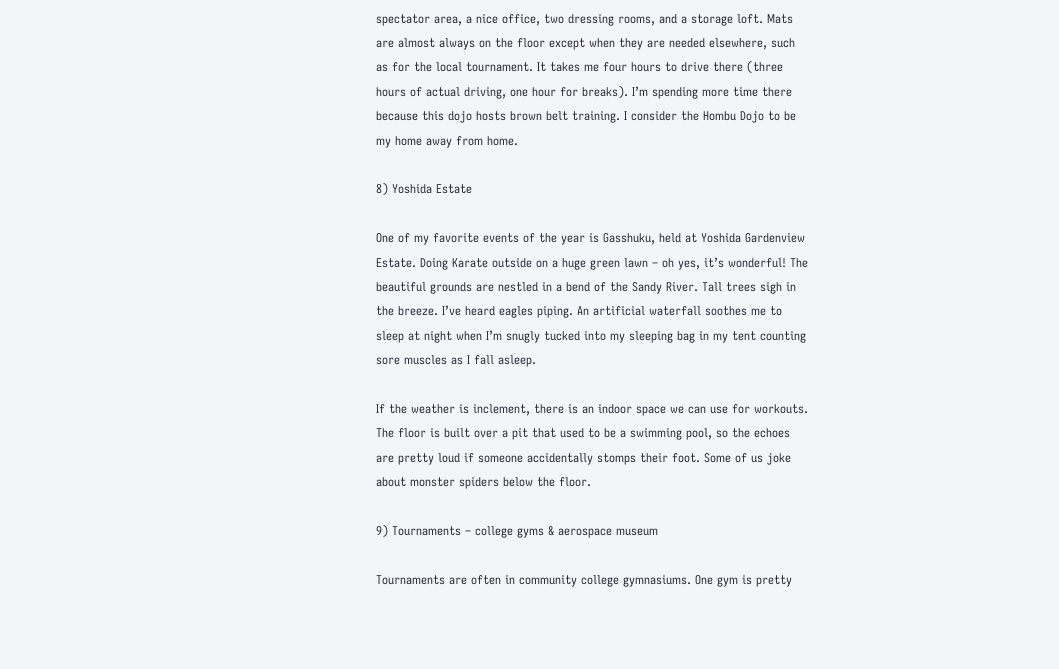spectator area, a nice office, two dressing rooms, and a storage loft. Mats are almost always on the floor except when they are needed elsewhere, such as for the local tournament. It takes me four hours to drive there (three hours of actual driving, one hour for breaks). I’m spending more time there because this dojo hosts brown belt training. I consider the Hombu Dojo to be my home away from home.

8) Yoshida Estate

One of my favorite events of the year is Gasshuku, held at Yoshida Gardenview Estate. Doing Karate outside on a huge green lawn – oh yes, it’s wonderful! The beautiful grounds are nestled in a bend of the Sandy River. Tall trees sigh in the breeze. I’ve heard eagles piping. An artificial waterfall soothes me to sleep at night when I’m snugly tucked into my sleeping bag in my tent counting sore muscles as I fall asleep.

If the weather is inclement, there is an indoor space we can use for workouts. The floor is built over a pit that used to be a swimming pool, so the echoes are pretty loud if someone accidentally stomps their foot. Some of us joke about monster spiders below the floor.

9) Tournaments – college gyms & aerospace museum

Tournaments are often in community college gymnasiums. One gym is pretty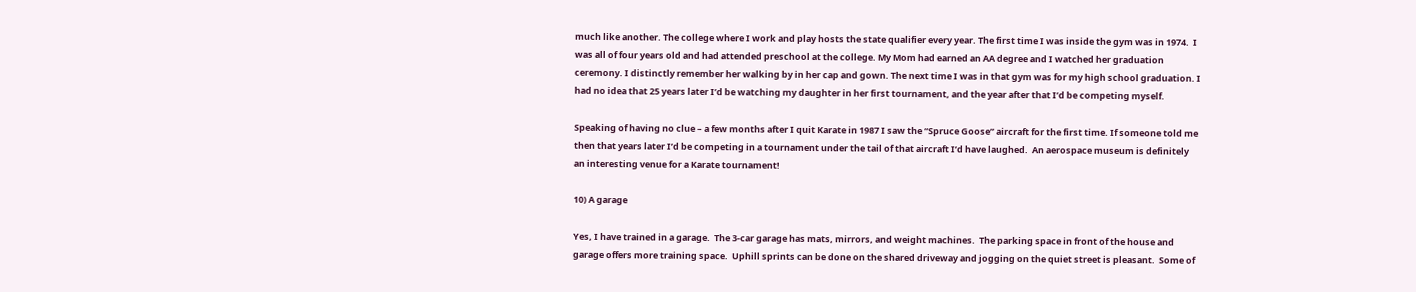much like another. The college where I work and play hosts the state qualifier every year. The first time I was inside the gym was in 1974.  I was all of four years old and had attended preschool at the college. My Mom had earned an AA degree and I watched her graduation ceremony. I distinctly remember her walking by in her cap and gown. The next time I was in that gym was for my high school graduation. I had no idea that 25 years later I’d be watching my daughter in her first tournament, and the year after that I’d be competing myself.

Speaking of having no clue – a few months after I quit Karate in 1987 I saw the “Spruce Goose” aircraft for the first time. If someone told me then that years later I’d be competing in a tournament under the tail of that aircraft I’d have laughed.  An aerospace museum is definitely an interesting venue for a Karate tournament!

10) A garage

Yes, I have trained in a garage.  The 3-car garage has mats, mirrors, and weight machines.  The parking space in front of the house and garage offers more training space.  Uphill sprints can be done on the shared driveway and jogging on the quiet street is pleasant.  Some of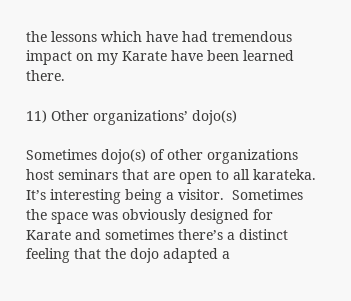the lessons which have had tremendous impact on my Karate have been learned there.

11) Other organizations’ dojo(s)

Sometimes dojo(s) of other organizations host seminars that are open to all karateka.  It’s interesting being a visitor.  Sometimes the space was obviously designed for Karate and sometimes there’s a distinct feeling that the dojo adapted a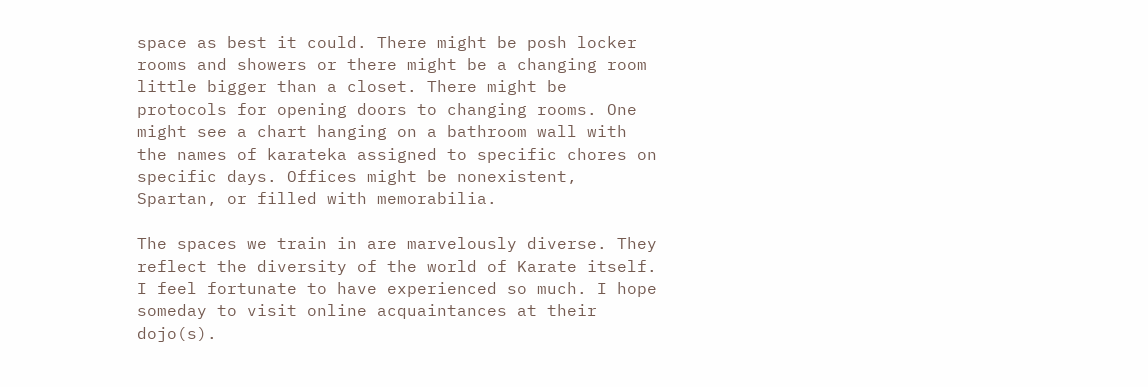space as best it could. There might be posh locker rooms and showers or there might be a changing room little bigger than a closet. There might be protocols for opening doors to changing rooms. One might see a chart hanging on a bathroom wall with the names of karateka assigned to specific chores on specific days. Offices might be nonexistent, Spartan, or filled with memorabilia.

The spaces we train in are marvelously diverse. They reflect the diversity of the world of Karate itself. I feel fortunate to have experienced so much. I hope someday to visit online acquaintances at their dojo(s).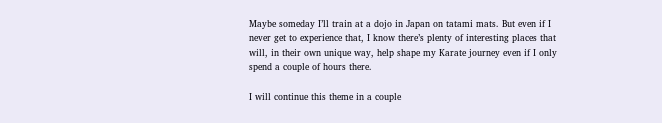Maybe someday I’ll train at a dojo in Japan on tatami mats. But even if I never get to experience that, I know there’s plenty of interesting places that will, in their own unique way, help shape my Karate journey even if I only spend a couple of hours there.

I will continue this theme in a couple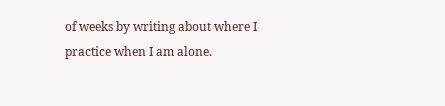of weeks by writing about where I practice when I am alone.